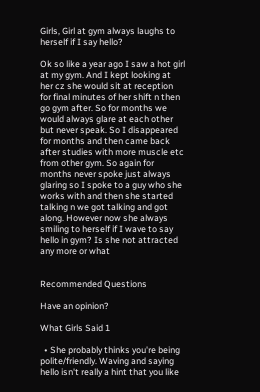Girls, Girl at gym always laughs to herself if I say hello?

Ok so like a year ago I saw a hot girl at my gym. And I kept looking at her cz she would sit at reception for final minutes of her shift n then go gym after. So for months we would always glare at each other but never speak. So I disappeared for months and then came back after studies with more muscle etc from other gym. So again for months never spoke just always glaring so I spoke to a guy who she works with and then she started talking n we got talking and got along. However now she always smiling to herself if I wave to say hello in gym? Is she not attracted any more or what


Recommended Questions

Have an opinion?

What Girls Said 1

  • She probably thinks you're being polite/friendly. Waving and saying hello isn't really a hint that you like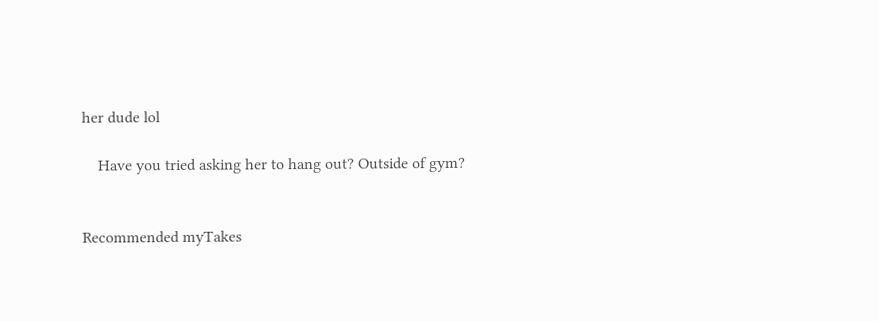her dude lol

    Have you tried asking her to hang out? Outside of gym?


Recommended myTakes